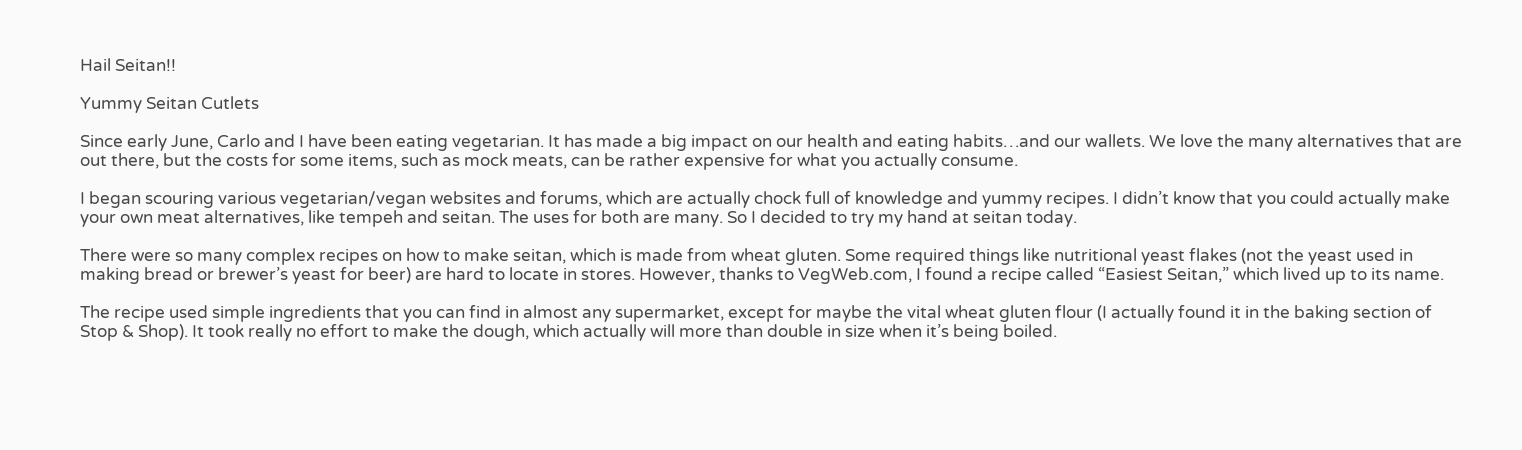Hail Seitan!!

Yummy Seitan Cutlets

Since early June, Carlo and I have been eating vegetarian. It has made a big impact on our health and eating habits…and our wallets. We love the many alternatives that are out there, but the costs for some items, such as mock meats, can be rather expensive for what you actually consume.

I began scouring various vegetarian/vegan websites and forums, which are actually chock full of knowledge and yummy recipes. I didn’t know that you could actually make your own meat alternatives, like tempeh and seitan. The uses for both are many. So I decided to try my hand at seitan today.

There were so many complex recipes on how to make seitan, which is made from wheat gluten. Some required things like nutritional yeast flakes (not the yeast used in making bread or brewer’s yeast for beer) are hard to locate in stores. However, thanks to VegWeb.com, I found a recipe called “Easiest Seitan,” which lived up to its name.

The recipe used simple ingredients that you can find in almost any supermarket, except for maybe the vital wheat gluten flour (I actually found it in the baking section of Stop & Shop). It took really no effort to make the dough, which actually will more than double in size when it’s being boiled.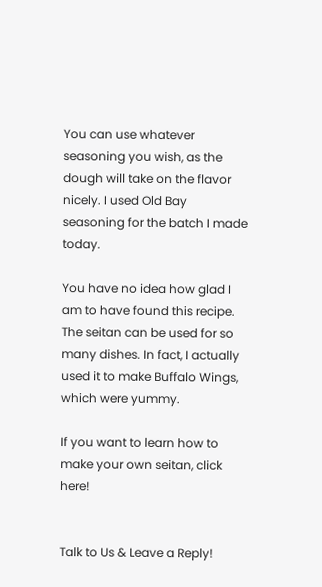You can use whatever seasoning you wish, as the dough will take on the flavor nicely. I used Old Bay seasoning for the batch I made today.

You have no idea how glad I am to have found this recipe. The seitan can be used for so many dishes. In fact, I actually used it to make Buffalo Wings, which were yummy.

If you want to learn how to make your own seitan, click here!


Talk to Us & Leave a Reply!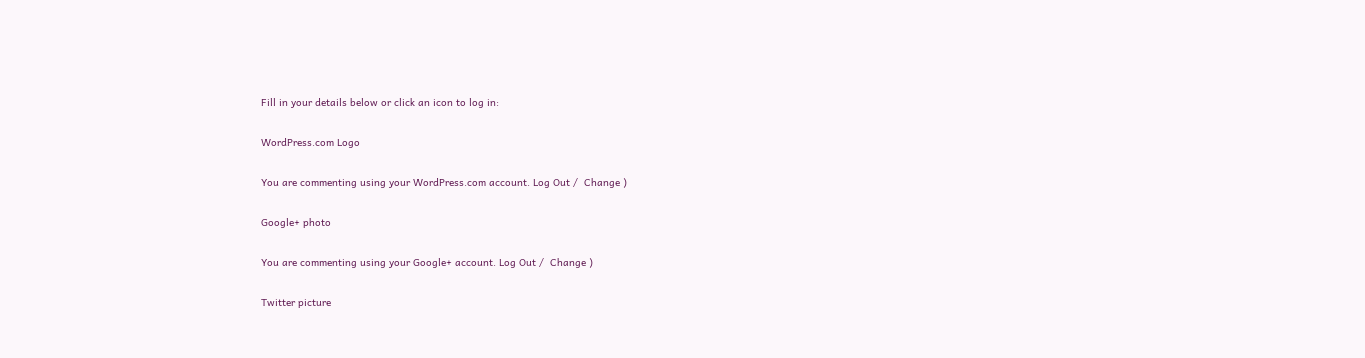Fill in your details below or click an icon to log in:

WordPress.com Logo

You are commenting using your WordPress.com account. Log Out /  Change )

Google+ photo

You are commenting using your Google+ account. Log Out /  Change )

Twitter picture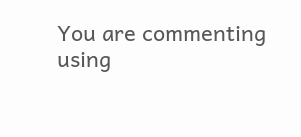You are commenting using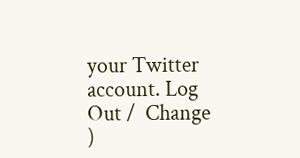your Twitter account. Log Out /  Change )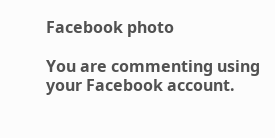Facebook photo

You are commenting using your Facebook account.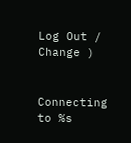Log Out /  Change )


Connecting to %s